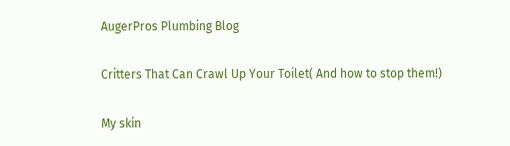AugerPros Plumbing Blog

Critters That Can Crawl Up Your Toilet( And how to stop them!)

My skin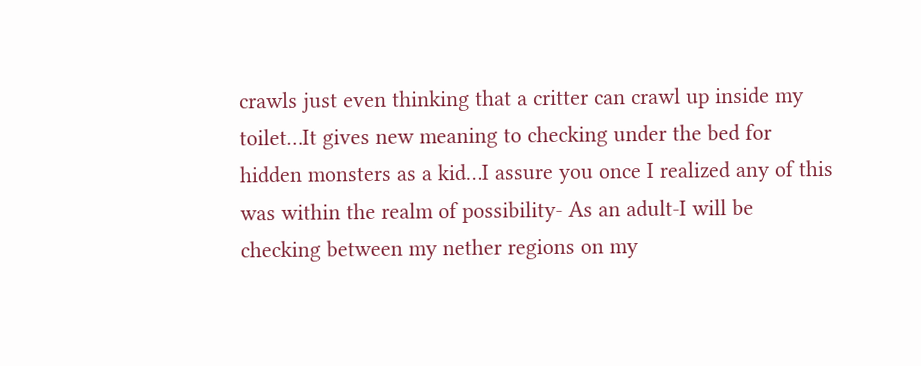crawls just even thinking that a critter can crawl up inside my toilet…It gives new meaning to checking under the bed for hidden monsters as a kid…I assure you once I realized any of this was within the realm of possibility- As an adult-I will be checking between my nether regions on my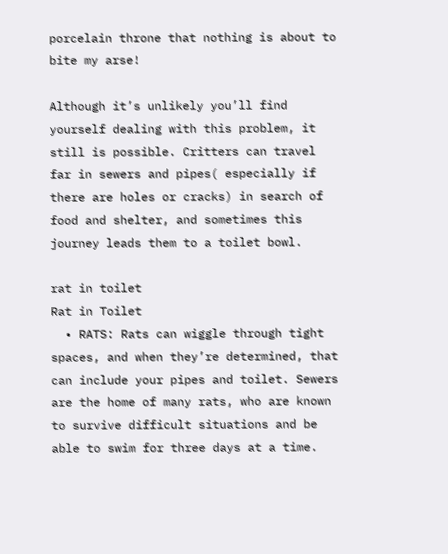porcelain throne that nothing is about to bite my arse!

Although it’s unlikely you’ll find yourself dealing with this problem, it still is possible. Critters can travel far in sewers and pipes( especially if there are holes or cracks) in search of food and shelter, and sometimes this journey leads them to a toilet bowl.

rat in toilet
Rat in Toilet
  • RATS: Rats can wiggle through tight spaces, and when they’re determined, that can include your pipes and toilet. Sewers are the home of many rats, who are known to survive difficult situations and be able to swim for three days at a time.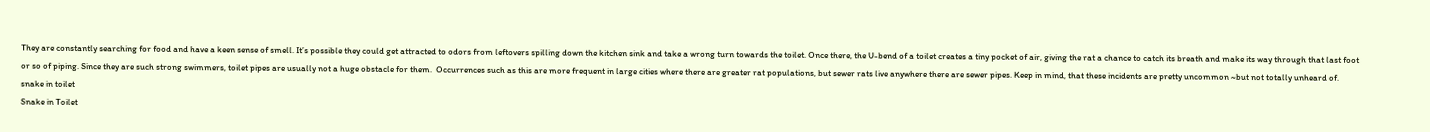They are constantly searching for food and have a keen sense of smell. It’s possible they could get attracted to odors from leftovers spilling down the kitchen sink and take a wrong turn towards the toilet. Once there, the U-bend of a toilet creates a tiny pocket of air, giving the rat a chance to catch its breath and make its way through that last foot or so of piping. Since they are such strong swimmers, toilet pipes are usually not a huge obstacle for them.  Occurrences such as this are more frequent in large cities where there are greater rat populations, but sewer rats live anywhere there are sewer pipes. Keep in mind, that these incidents are pretty uncommon ~but not totally unheard of.
snake in toilet
Snake in Toilet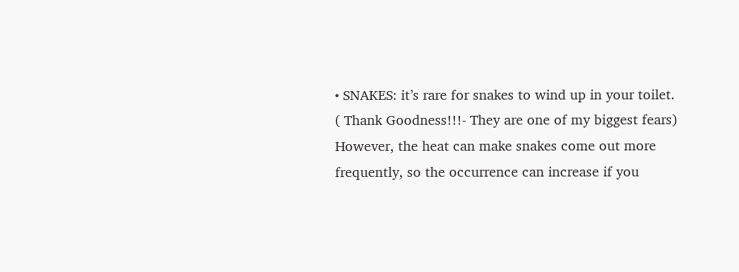• SNAKES: it’s rare for snakes to wind up in your toilet. ( Thank Goodness!!!- They are one of my biggest fears) However, the heat can make snakes come out more frequently, so the occurrence can increase if you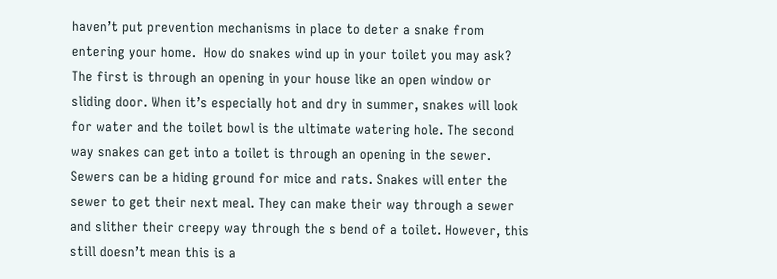haven’t put prevention mechanisms in place to deter a snake from entering your home.  How do snakes wind up in your toilet you may ask? The first is through an opening in your house like an open window or sliding door. When it’s especially hot and dry in summer, snakes will look for water and the toilet bowl is the ultimate watering hole. The second way snakes can get into a toilet is through an opening in the sewer. Sewers can be a hiding ground for mice and rats. Snakes will enter the sewer to get their next meal. They can make their way through a sewer and slither their creepy way through the s bend of a toilet. However, this still doesn’t mean this is a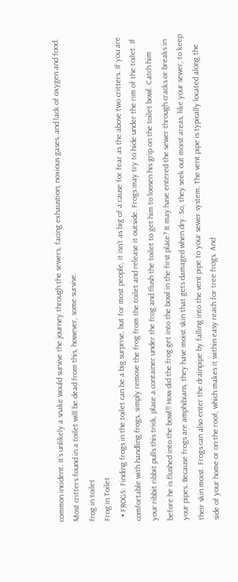common incident. It’s unlikely a snake would survive the journey through the sewers, facing exhaustion, noxious gases, and lack of oxygen and food. Most critters found in a toilet will be dead from this, however, some survive.
frog in toilet
Frog in Toilet
  • FROGS: Finding frogs in the toilet can be a big surprise, but for most people, it isn’t as big of a cause for fear as the above two critters. If you are comfortable with handling frogs, simply remove the frog from the toilet and release it outside. Frogs may try to hide under the rim of the toilet. If your ribbit ribbit pulls this trick, place a container under the frog and flush the toilet to get him to loosen his grip on the toilet bowl. Catch him before he is flushed into the bowl!! How did the frog get into the bowl in the first place? It may have entered the sewer through cracks or breaks in your pipes. Because frogs are amphibians, they have moist skin that gets damaged when dry. So, they seek out moist areas, like your sewer, to keep their skin moist. Frogs can also enter the drainpipe by falling into the vent pipe to your sewer system. The vent pipe is typically located along the side of your home or on the roof, which makes it within easy reach for tree frogs. And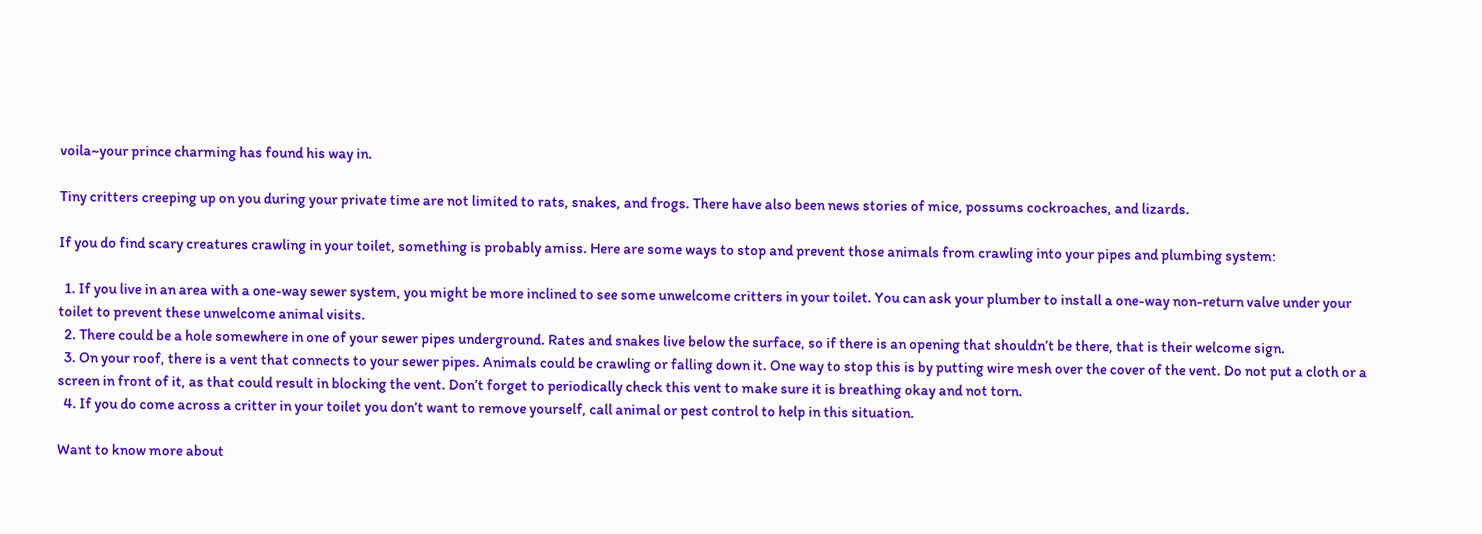voila~your prince charming has found his way in.

Tiny critters creeping up on you during your private time are not limited to rats, snakes, and frogs. There have also been news stories of mice, possums cockroaches, and lizards.

If you do find scary creatures crawling in your toilet, something is probably amiss. Here are some ways to stop and prevent those animals from crawling into your pipes and plumbing system:

  1. If you live in an area with a one-way sewer system, you might be more inclined to see some unwelcome critters in your toilet. You can ask your plumber to install a one-way non-return valve under your toilet to prevent these unwelcome animal visits.
  2. There could be a hole somewhere in one of your sewer pipes underground. Rates and snakes live below the surface, so if there is an opening that shouldn’t be there, that is their welcome sign.
  3. On your roof, there is a vent that connects to your sewer pipes. Animals could be crawling or falling down it. One way to stop this is by putting wire mesh over the cover of the vent. Do not put a cloth or a screen in front of it, as that could result in blocking the vent. Don’t forget to periodically check this vent to make sure it is breathing okay and not torn.
  4. If you do come across a critter in your toilet you don’t want to remove yourself, call animal or pest control to help in this situation.

Want to know more about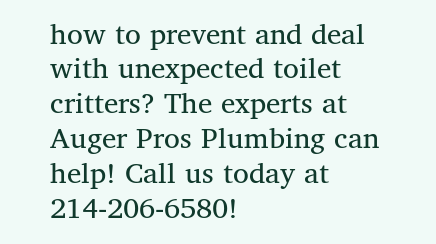how to prevent and deal with unexpected toilet critters? The experts at Auger Pros Plumbing can help! Call us today at 214-206-6580!